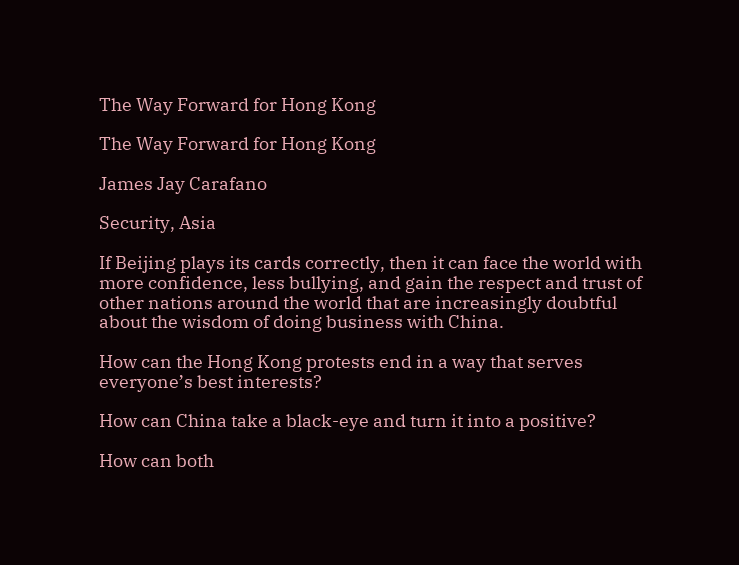The Way Forward for Hong Kong

The Way Forward for Hong Kong

James Jay Carafano

Security, Asia

If Beijing plays its cards correctly, then it can face the world with more confidence, less bullying, and gain the respect and trust of other nations around the world that are increasingly doubtful about the wisdom of doing business with China.

How can the Hong Kong protests end in a way that serves everyone’s best interests?

How can China take a black-eye and turn it into a positive?

How can both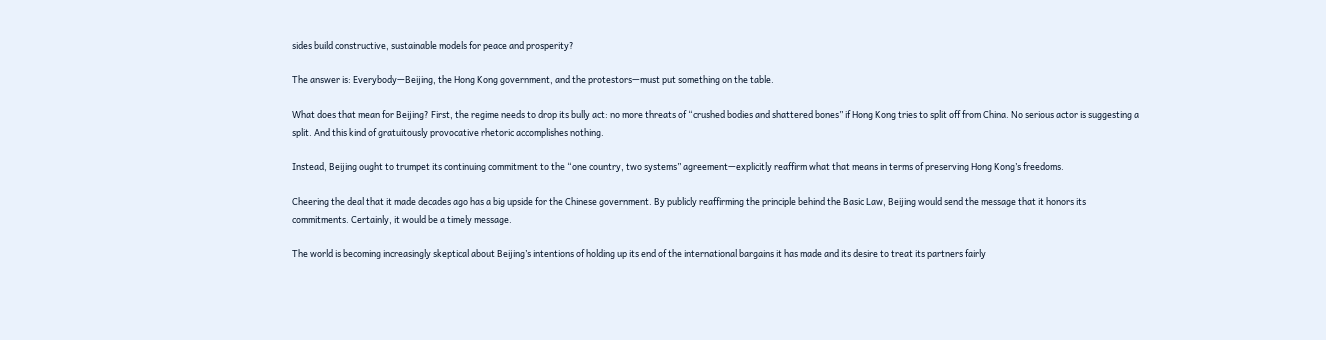sides build constructive, sustainable models for peace and prosperity?

The answer is: Everybody—Beijing, the Hong Kong government, and the protestors—must put something on the table.

What does that mean for Beijing? First, the regime needs to drop its bully act: no more threats of “crushed bodies and shattered bones” if Hong Kong tries to split off from China. No serious actor is suggesting a split. And this kind of gratuitously provocative rhetoric accomplishes nothing.

Instead, Beijing ought to trumpet its continuing commitment to the “one country, two systems” agreement—explicitly reaffirm what that means in terms of preserving Hong Kong’s freedoms.

Cheering the deal that it made decades ago has a big upside for the Chinese government. By publicly reaffirming the principle behind the Basic Law, Beijing would send the message that it honors its commitments. Certainly, it would be a timely message.

The world is becoming increasingly skeptical about Beijing’s intentions of holding up its end of the international bargains it has made and its desire to treat its partners fairly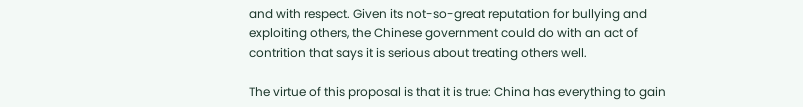and with respect. Given its not-so-great reputation for bullying and exploiting others, the Chinese government could do with an act of contrition that says it is serious about treating others well.

The virtue of this proposal is that it is true: China has everything to gain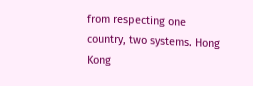from respecting one country, two systems. Hong Kong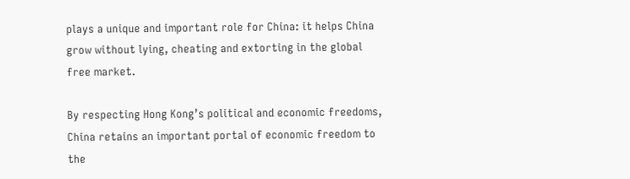plays a unique and important role for China: it helps China grow without lying, cheating and extorting in the global free market.

By respecting Hong Kong’s political and economic freedoms, China retains an important portal of economic freedom to the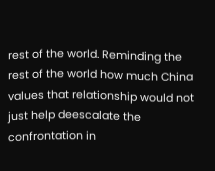rest of the world. Reminding the rest of the world how much China values that relationship would not just help deescalate the confrontation in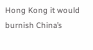Hong Kong it would burnish China’s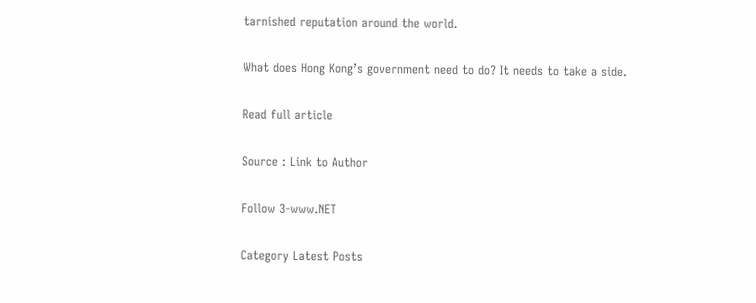tarnished reputation around the world.

What does Hong Kong’s government need to do? It needs to take a side.

Read full article

Source : Link to Author

Follow 3-www.NET

Category Latest Posts